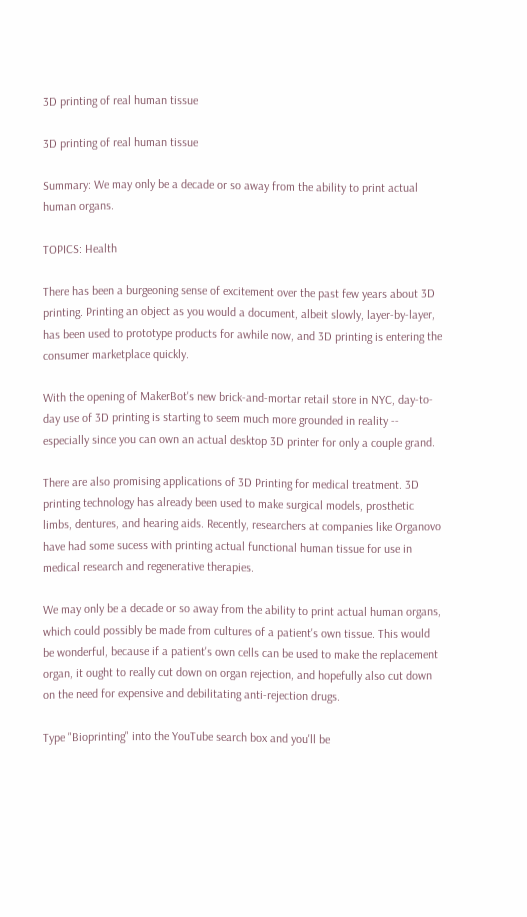3D printing of real human tissue

3D printing of real human tissue

Summary: We may only be a decade or so away from the ability to print actual human organs.

TOPICS: Health

There has been a burgeoning sense of excitement over the past few years about 3D printing. Printing an object as you would a document, albeit slowly, layer-by-layer, has been used to prototype products for awhile now, and 3D printing is entering the consumer marketplace quickly.

With the opening of MakerBot's new brick-and-mortar retail store in NYC, day-to-day use of 3D printing is starting to seem much more grounded in reality -- especially since you can own an actual desktop 3D printer for only a couple grand.

There are also promising applications of 3D Printing for medical treatment. 3D printing technology has already been used to make surgical models, prosthetic limbs, dentures, and hearing aids. Recently, researchers at companies like Organovo have had some sucess with printing actual functional human tissue for use in medical research and regenerative therapies.

We may only be a decade or so away from the ability to print actual human organs, which could possibly be made from cultures of a patient's own tissue. This would be wonderful, because if a patient's own cells can be used to make the replacement organ, it ought to really cut down on organ rejection, and hopefully also cut down on the need for expensive and debilitating anti-rejection drugs.

Type "Bioprinting" into the YouTube search box and you'll be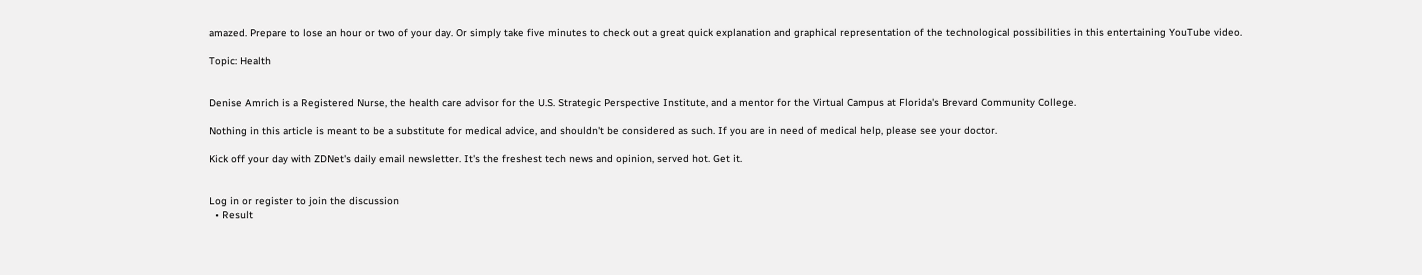amazed. Prepare to lose an hour or two of your day. Or simply take five minutes to check out a great quick explanation and graphical representation of the technological possibilities in this entertaining YouTube video.

Topic: Health


Denise Amrich is a Registered Nurse, the health care advisor for the U.S. Strategic Perspective Institute, and a mentor for the Virtual Campus at Florida's Brevard Community College.

Nothing in this article is meant to be a substitute for medical advice, and shouldn't be considered as such. If you are in need of medical help, please see your doctor.

Kick off your day with ZDNet's daily email newsletter. It's the freshest tech news and opinion, served hot. Get it.


Log in or register to join the discussion
  • Result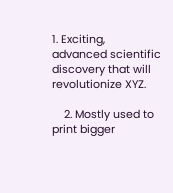1. Exciting, advanced scientific discovery that will revolutionize XYZ.

    2. Mostly used to print bigger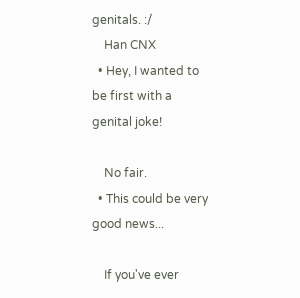genitals. :/
    Han CNX
  • Hey, I wanted to be first with a genital joke!

    No fair.
  • This could be very good news...

    If you've ever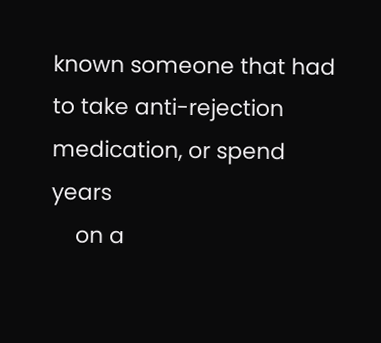known someone that had to take anti-rejection medication, or spend years
    on a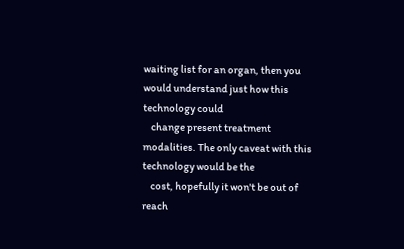waiting list for an organ, then you would understand just how this technology could
    change present treatment modalities. The only caveat with this technology would be the
    cost, hopefully it won't be out of reach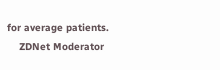for average patients.
    ZDNet Moderator